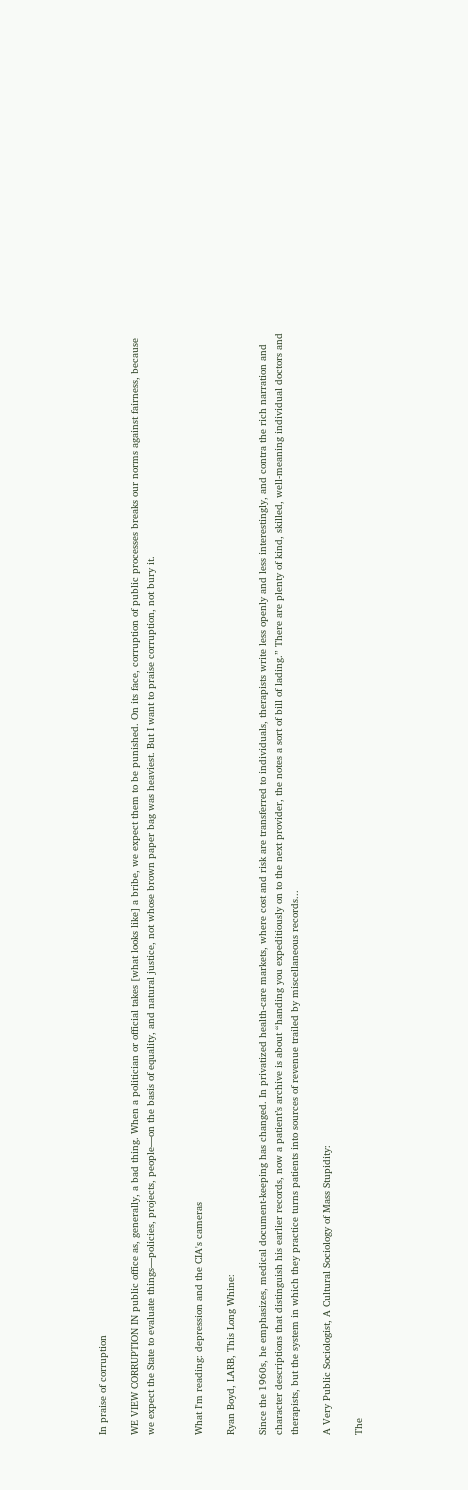In praise of corruption

WE VIEW CORRUPTION IN public office as, generally, a bad thing. When a politician or official takes [what looks like] a bribe, we expect them to be punished. On its face, corruption of public processes breaks our norms against fairness, because we expect the State to evaluate things—policies, projects, people—on the basis of equality, and natural justice, not whose brown paper bag was heaviest. But I want to praise corruption, not bury it.


What I'm reading: depression and the CIA's cameras

Ryan Boyd, LARB, This Long Whine:

Since the 1960s, he emphasizes, medical document-keeping has changed. In privatized health-care markets, where cost and risk are transferred to individuals, therapists write less openly and less interestingly, and contra the rich narration and character descriptions that distinguish his earlier records, now a patient’s archive is about “handing you expeditiously on to the next provider, the notes a sort of bill of lading.” There are plenty of kind, skilled, well-meaning individual doctors and therapists, but the system in which they practice turns patients into sources of revenue trailed by miscellaneous records...

A Very Public Sociologist, A Cultural Sociology of Mass Stupidity:

The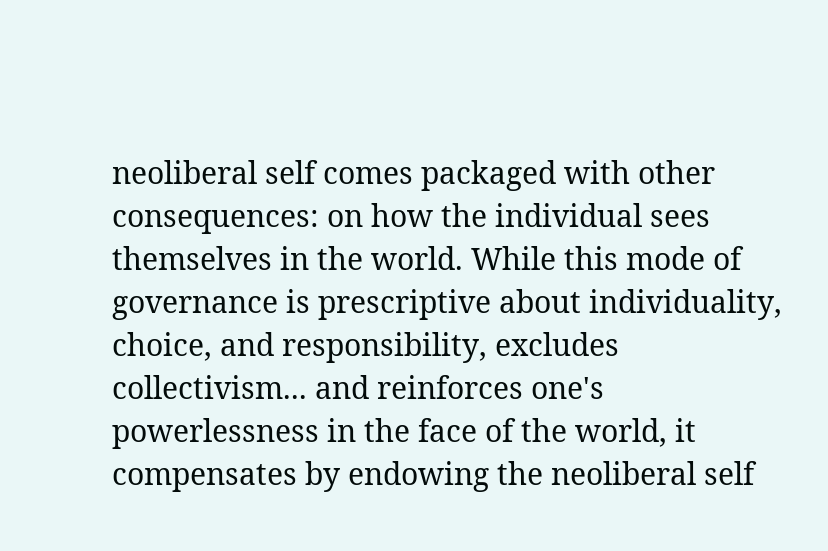neoliberal self comes packaged with other consequences: on how the individual sees themselves in the world. While this mode of governance is prescriptive about individuality, choice, and responsibility, excludes collectivism... and reinforces one's powerlessness in the face of the world, it compensates by endowing the neoliberal self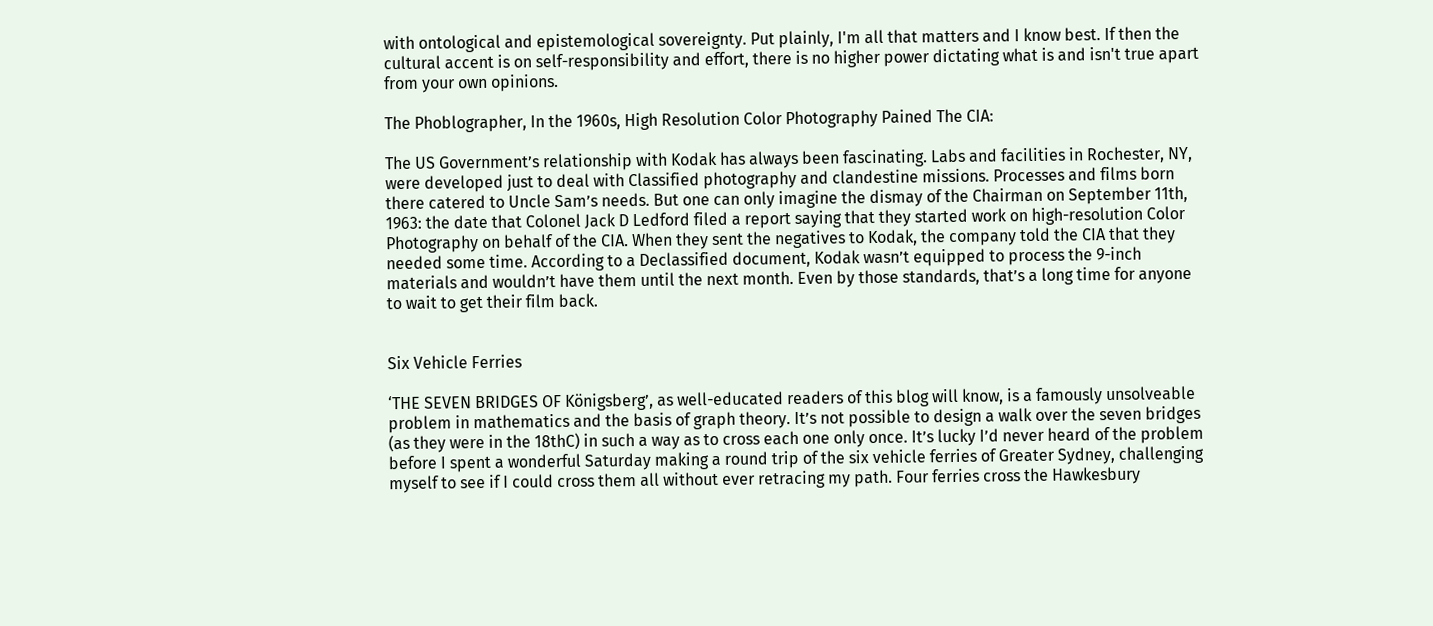with ontological and epistemological sovereignty. Put plainly, I'm all that matters and I know best. If then the cultural accent is on self-responsibility and effort, there is no higher power dictating what is and isn't true apart from your own opinions.

The Phoblographer, In the 1960s, High Resolution Color Photography Pained The CIA:

The US Government’s relationship with Kodak has always been fascinating. Labs and facilities in Rochester, NY, were developed just to deal with Classified photography and clandestine missions. Processes and films born there catered to Uncle Sam’s needs. But one can only imagine the dismay of the Chairman on September 11th, 1963: the date that Colonel Jack D Ledford filed a report saying that they started work on high-resolution Color Photography on behalf of the CIA. When they sent the negatives to Kodak, the company told the CIA that they needed some time. According to a Declassified document, Kodak wasn’t equipped to process the 9-inch materials and wouldn’t have them until the next month. Even by those standards, that’s a long time for anyone to wait to get their film back.


Six Vehicle Ferries

‘THE SEVEN BRIDGES OF Königsberg’, as well-educated readers of this blog will know, is a famously unsolveable problem in mathematics and the basis of graph theory. It’s not possible to design a walk over the seven bridges (as they were in the 18thC) in such a way as to cross each one only once. It’s lucky I’d never heard of the problem before I spent a wonderful Saturday making a round trip of the six vehicle ferries of Greater Sydney, challenging myself to see if I could cross them all without ever retracing my path. Four ferries cross the Hawkesbury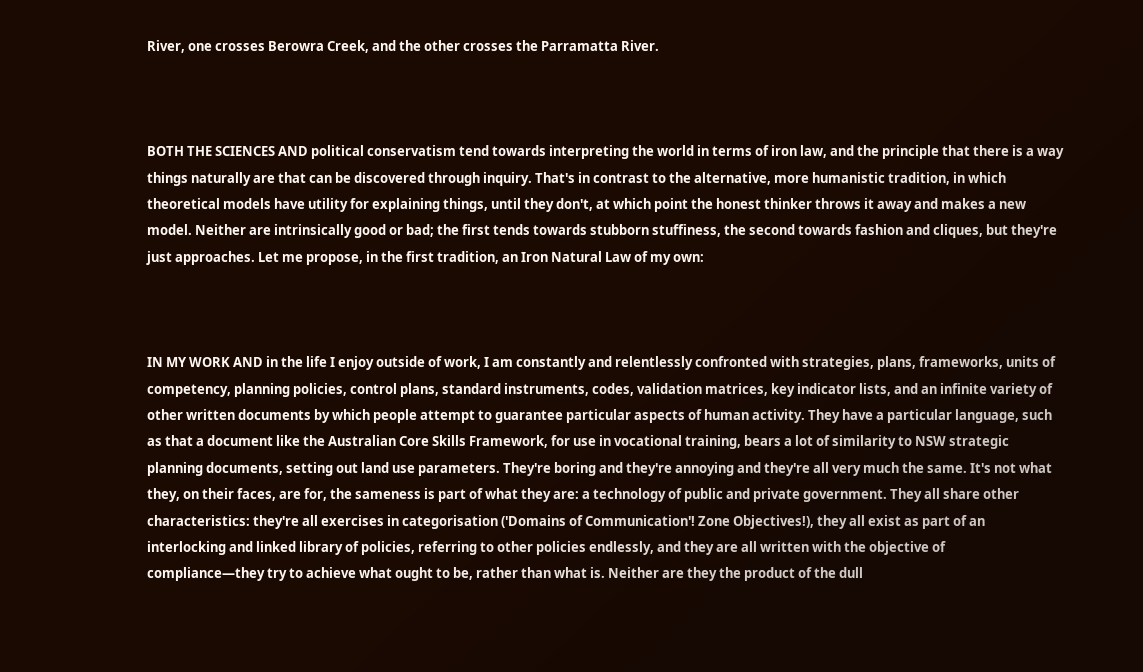River, one crosses Berowra Creek, and the other crosses the Parramatta River.



BOTH THE SCIENCES AND political conservatism tend towards interpreting the world in terms of iron law, and the principle that there is a way things naturally are that can be discovered through inquiry. That's in contrast to the alternative, more humanistic tradition, in which theoretical models have utility for explaining things, until they don't, at which point the honest thinker throws it away and makes a new model. Neither are intrinsically good or bad; the first tends towards stubborn stuffiness, the second towards fashion and cliques, but they're just approaches. Let me propose, in the first tradition, an Iron Natural Law of my own:



IN MY WORK AND in the life I enjoy outside of work, I am constantly and relentlessly confronted with strategies, plans, frameworks, units of competency, planning policies, control plans, standard instruments, codes, validation matrices, key indicator lists, and an infinite variety of other written documents by which people attempt to guarantee particular aspects of human activity. They have a particular language, such as that a document like the Australian Core Skills Framework, for use in vocational training, bears a lot of similarity to NSW strategic planning documents, setting out land use parameters. They're boring and they're annoying and they're all very much the same. It's not what they, on their faces, are for, the sameness is part of what they are: a technology of public and private government. They all share other characteristics: they're all exercises in categorisation ('Domains of Communication'! Zone Objectives!), they all exist as part of an interlocking and linked library of policies, referring to other policies endlessly, and they are all written with the objective of compliance—they try to achieve what ought to be, rather than what is. Neither are they the product of the dull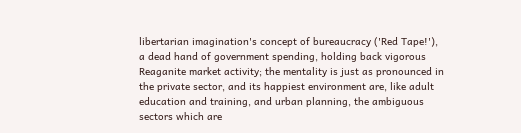libertarian imagination's concept of bureaucracy ('Red Tape!'), a dead hand of government spending, holding back vigorous Reaganite market activity; the mentality is just as pronounced in the private sector, and its happiest environment are, like adult education and training, and urban planning, the ambiguous sectors which are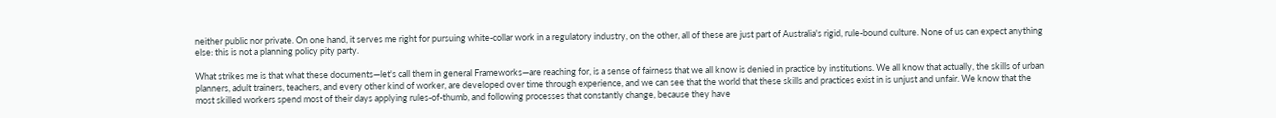neither public nor private. On one hand, it serves me right for pursuing white-collar work in a regulatory industry, on the other, all of these are just part of Australia's rigid, rule-bound culture. None of us can expect anything else: this is not a planning policy pity party.

What strikes me is that what these documents—let's call them in general Frameworks—are reaching for, is a sense of fairness that we all know is denied in practice by institutions. We all know that actually, the skills of urban planners, adult trainers, teachers, and every other kind of worker, are developed over time through experience, and we can see that the world that these skills and practices exist in is unjust and unfair. We know that the most skilled workers spend most of their days applying rules-of-thumb, and following processes that constantly change, because they have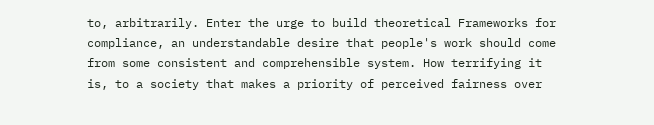to, arbitrarily. Enter the urge to build theoretical Frameworks for compliance, an understandable desire that people's work should come from some consistent and comprehensible system. How terrifying it is, to a society that makes a priority of perceived fairness over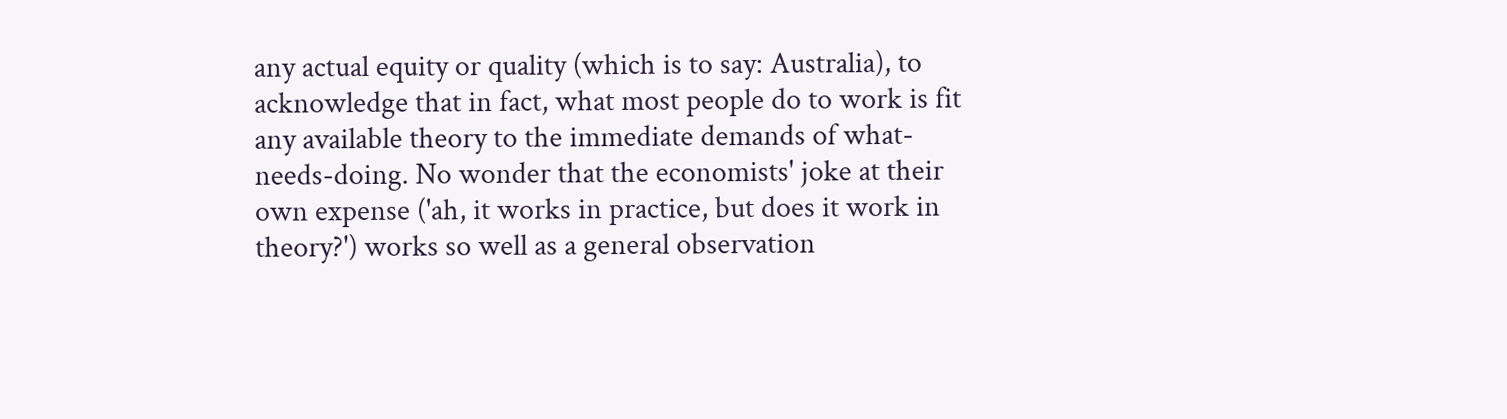any actual equity or quality (which is to say: Australia), to acknowledge that in fact, what most people do to work is fit any available theory to the immediate demands of what-needs-doing. No wonder that the economists' joke at their own expense ('ah, it works in practice, but does it work in theory?') works so well as a general observation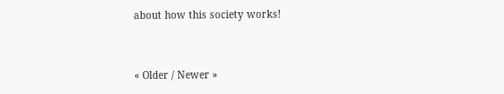about how this society works!


« Older / Newer »